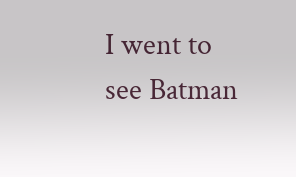I went to see Batman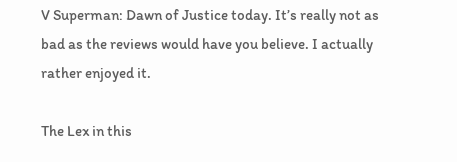V Superman: Dawn of Justice today. It’s really not as bad as the reviews would have you believe. I actually rather enjoyed it.

The Lex in this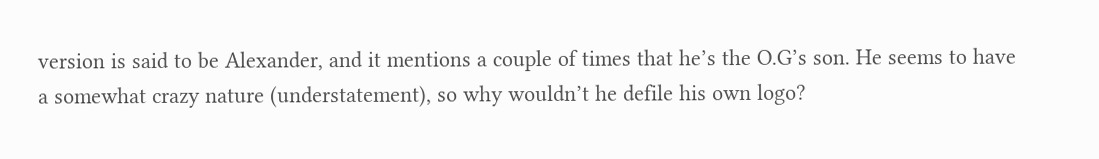version is said to be Alexander, and it mentions a couple of times that he’s the O.G’s son. He seems to have a somewhat crazy nature (understatement), so why wouldn’t he defile his own logo?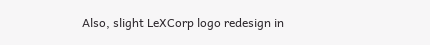Also, slight LeXCorp logo redesign in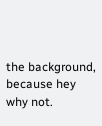the background, because hey why not.